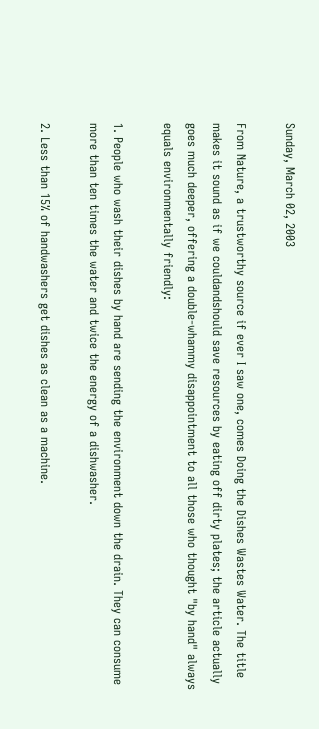Sunday, March 02, 2003

From Nature, a trustworthy source if ever I saw one, comes Doing the Dishes Wastes Water. The title makes it sound as if we couldandshould save resources by eating off dirty plates; the article actually goes much deeper, offering a double-whammy disappointment to all those who thought "by hand" always equals environmentally friendly:

1. People who wash their dishes by hand are sending the environment down the drain. They can consume more than ten times the water and twice the energy of a dishwasher.

2. Less than 15% of handwashers get dishes as clean as a machine.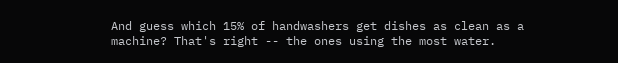And guess which 15% of handwashers get dishes as clean as a machine? That's right -- the ones using the most water.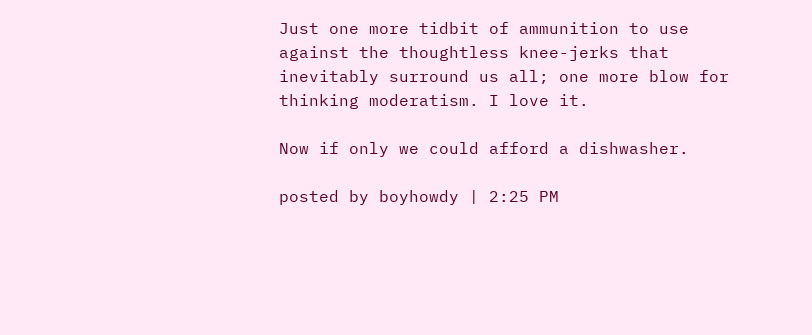Just one more tidbit of ammunition to use against the thoughtless knee-jerks that inevitably surround us all; one more blow for thinking moderatism. I love it.

Now if only we could afford a dishwasher.

posted by boyhowdy | 2:25 PM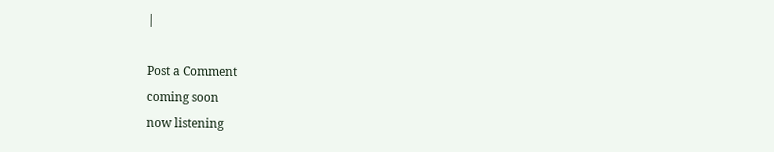|

Post a Comment
coming soon
now listening